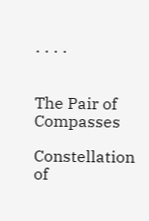· · · ·


The Pair of Compasses

Constellation of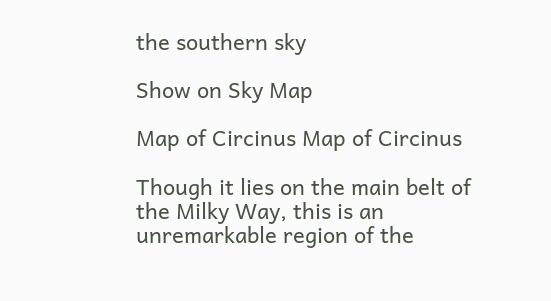the southern sky

Show on Sky Map

Map of Circinus Map of Circinus

Though it lies on the main belt of the Milky Way, this is an unremarkable region of the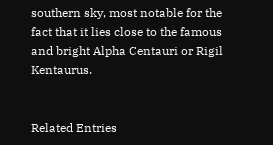southern sky, most notable for the fact that it lies close to the famous and bright Alpha Centauri or Rigil Kentaurus.


Related Entries